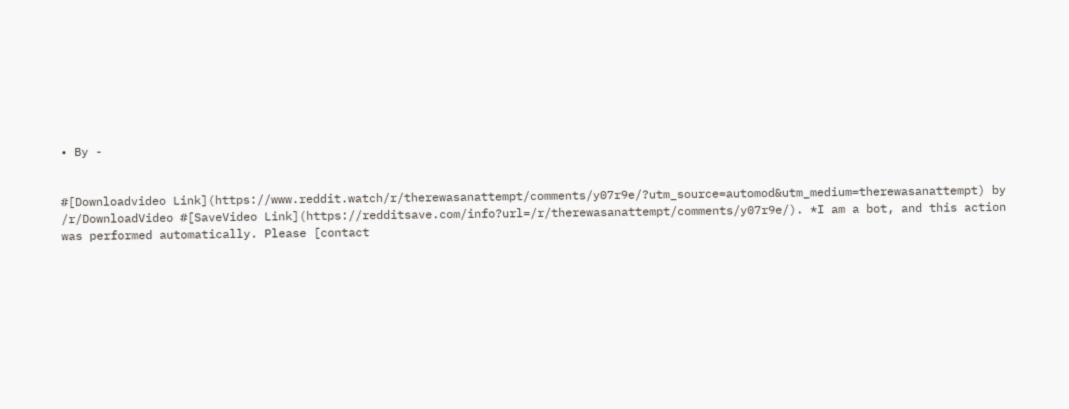• By -


#[Downloadvideo Link](https://www.reddit.watch/r/therewasanattempt/comments/y07r9e/?utm_source=automod&utm_medium=therewasanattempt) by /r/DownloadVideo #[SaveVideo Link](https://redditsave.com/info?url=/r/therewasanattempt/comments/y07r9e/). *I am a bot, and this action was performed automatically. Please [contact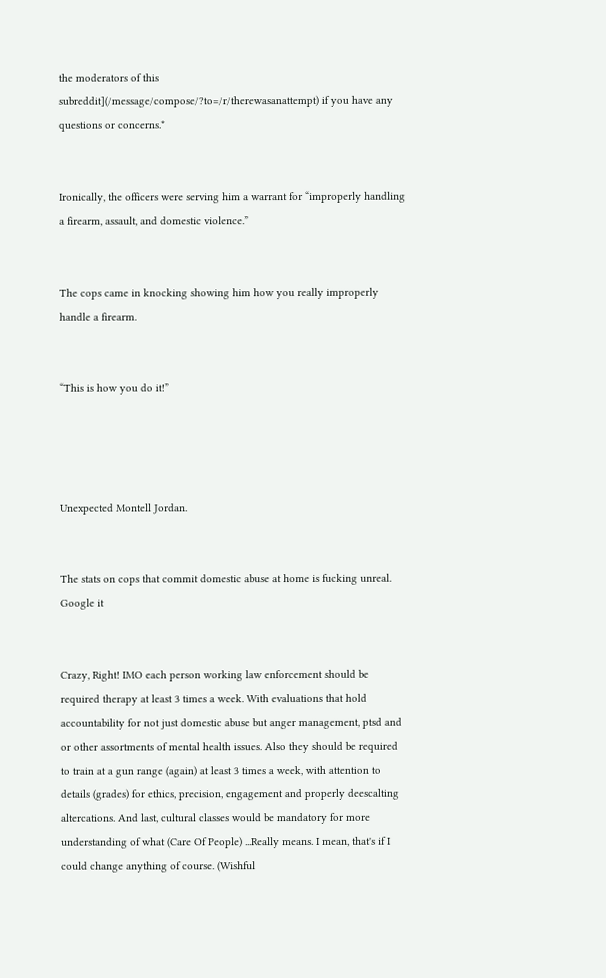the moderators of this subreddit](/message/compose/?to=/r/therewasanattempt) if you have any questions or concerns.*


Ironically, the officers were serving him a warrant for “improperly handling a firearm, assault, and domestic violence.”


The cops came in knocking showing him how you really improperly handle a firearm.


“This is how you do it!”




Unexpected Montell Jordan.


The stats on cops that commit domestic abuse at home is fucking unreal. Google it


Crazy, Right! IMO each person working law enforcement should be required therapy at least 3 times a week. With evaluations that hold accountability for not just domestic abuse but anger management, ptsd and or other assortments of mental health issues. Also they should be required to train at a gun range (again) at least 3 times a week, with attention to details (grades) for ethics, precision, engagement and properly deescalting altercations. And last, cultural classes would be mandatory for more understanding of what (Care Of People) ...Really means. I mean, that's if I could change anything of course. (Wishful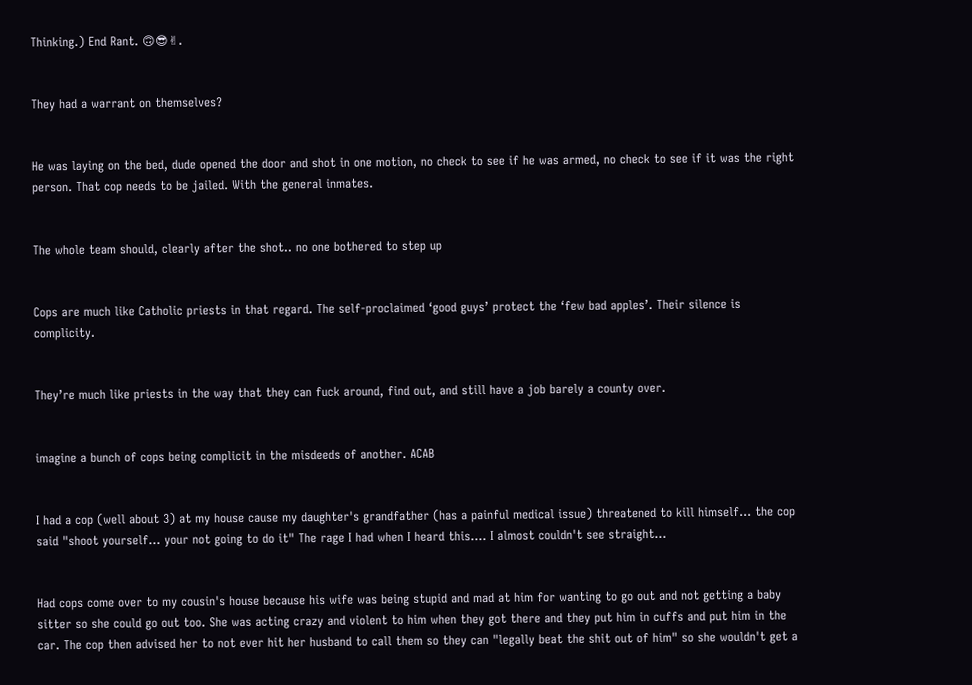Thinking.) End Rant. 🙃😎✌.


They had a warrant on themselves?


He was laying on the bed, dude opened the door and shot in one motion, no check to see if he was armed, no check to see if it was the right person. That cop needs to be jailed. With the general inmates.


The whole team should, clearly after the shot.. no one bothered to step up


Cops are much like Catholic priests in that regard. The self-proclaimed ‘good guys’ protect the ‘few bad apples’. Their silence is complicity.


They’re much like priests in the way that they can fuck around, find out, and still have a job barely a county over.


imagine a bunch of cops being complicit in the misdeeds of another. ACAB


I had a cop (well about 3) at my house cause my daughter's grandfather (has a painful medical issue) threatened to kill himself... the cop said "shoot yourself... your not going to do it" The rage I had when I heard this.... I almost couldn't see straight...


Had cops come over to my cousin's house because his wife was being stupid and mad at him for wanting to go out and not getting a baby sitter so she could go out too. She was acting crazy and violent to him when they got there and they put him in cuffs and put him in the car. The cop then advised her to not ever hit her husband to call them so they can "legally beat the shit out of him" so she wouldn't get a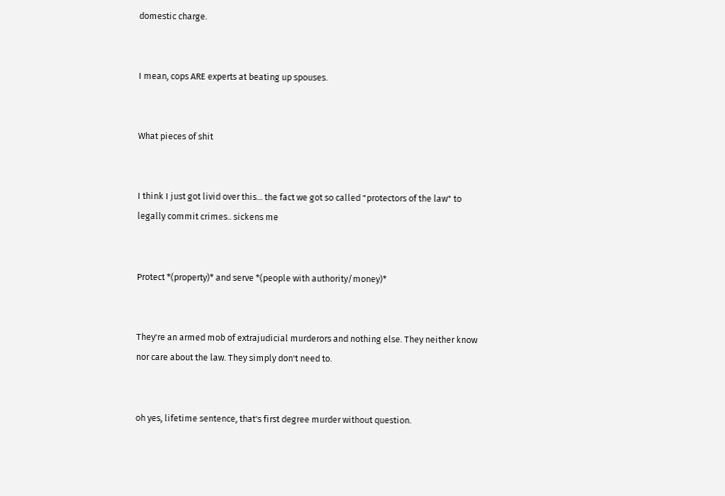domestic charge.


I mean, cops ARE experts at beating up spouses.


What pieces of shit


I think I just got livid over this... the fact we got so called "protectors of the law" to legally commit crimes.. sickens me


Protect *(property)* and serve *(people with authority/money)*


They're an armed mob of extrajudicial murderors and nothing else. They neither know nor care about the law. They simply don't need to.


oh yes, lifetime sentence, that's first degree murder without question.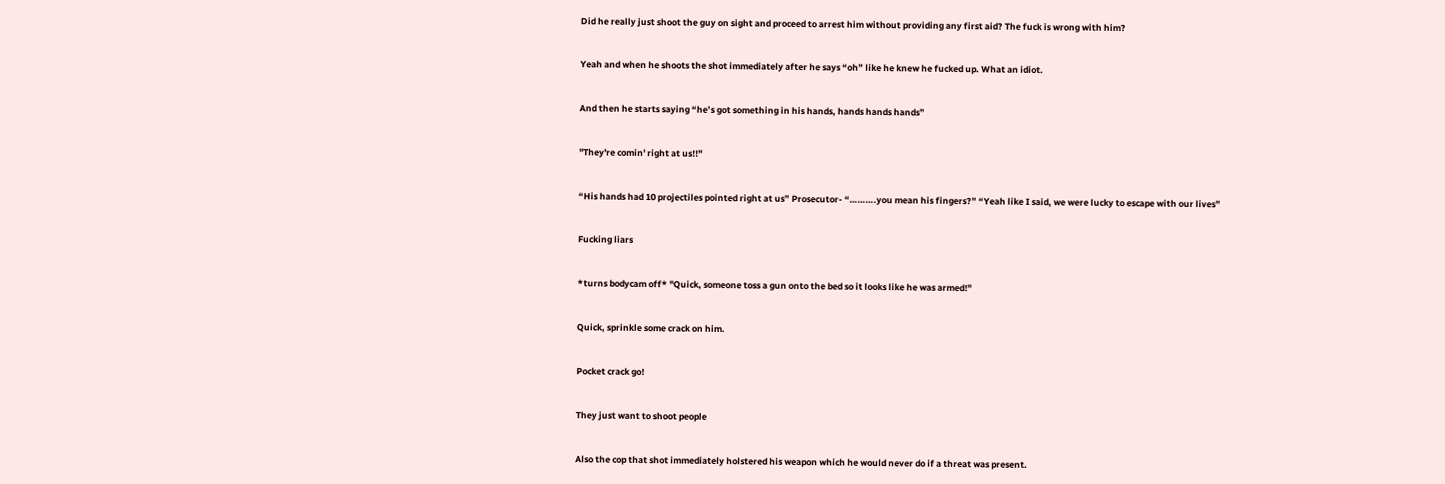Did he really just shoot the guy on sight and proceed to arrest him without providing any first aid? The fuck is wrong with him?


Yeah and when he shoots the shot immediately after he says “oh” like he knew he fucked up. What an idiot.


And then he starts saying “he’s got something in his hands, hands hands hands”


"They're comin' right at us!!"


“His hands had 10 projectiles pointed right at us” Prosecutor- “……….you mean his fingers?” “Yeah like I said, we were lucky to escape with our lives”


Fucking liars


*turns bodycam off* "Quick, someone toss a gun onto the bed so it looks like he was armed!"


Quick, sprinkle some crack on him.


Pocket crack go!


They just want to shoot people


Also the cop that shot immediately holstered his weapon which he would never do if a threat was present.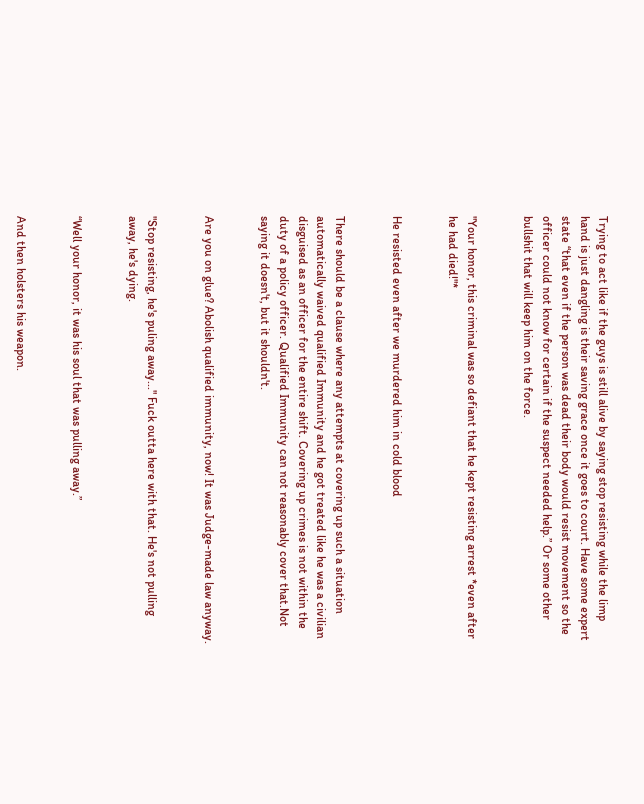Trying to act like if the guys is still alive by saying stop resisting while the limp hand is just dangling is their saving grace once it goes to court. Have some expert state “that even if the person was dead their body would resist movement so the officer could not know for certain if the suspect needed help.” Or some other bullshit that will keep him on the force.


"Your honor, this criminal was so defiant that he kept resisting arrest *even after he had died!"*


He resisted even after we murdered him in cold blood


There should be a clause where any attempts at covering up such a situation automatically waived qualified Immunity and he got treated like he was a civilian disguised as an officer for the entire shift. Covering up crimes is not within the duty of a policy officer. Qualified Immunity can not reasonably cover that.Not saying it doesn't, but it shouldn't.


Are you on glue? Abolish qualified immunity, now! It was Judge-made law anyway.


"Stop resisting, he's puling away..." Fuck outta here with that. He's not pulling away, he's dying.


“Well your honor, it was his soul that was pulling away.”


And then holsters his weapon.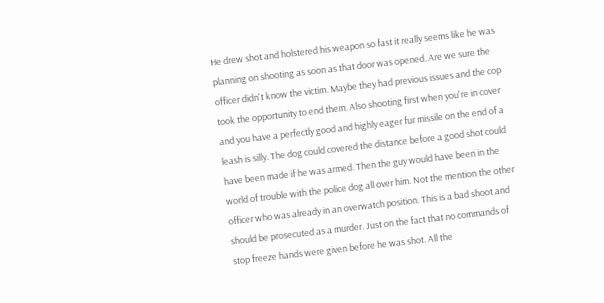He drew shot and holstered his weapon so fast it really seems like he was planning on shooting as soon as that door was opened. Are we sure the officer didn't know the victim. Maybe they had previous issues and the cop took the opportunity to end them. Also shooting first when you're in cover and you have a perfectly good and highly eager fur missile on the end of a leash is silly. The dog could covered the distance before a good shot could have been made if he was armed. Then the guy would have been in the world of trouble with the police dog all over him. Not the mention the other officer who was already in an overwatch position. This is a bad shoot and should be prosecuted as a murder. Just on the fact that no commands of stop freeze hands were given before he was shot. All the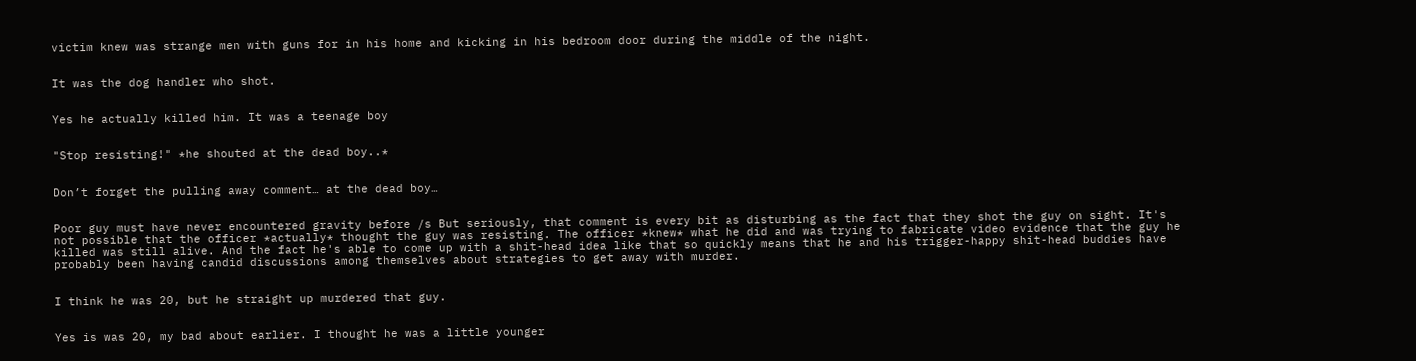victim knew was strange men with guns for in his home and kicking in his bedroom door during the middle of the night.


It was the dog handler who shot.


Yes he actually killed him. It was a teenage boy


"Stop resisting!" *he shouted at the dead boy..*


Don’t forget the pulling away comment… at the dead boy…


Poor guy must have never encountered gravity before /s But seriously, that comment is every bit as disturbing as the fact that they shot the guy on sight. It's not possible that the officer *actually* thought the guy was resisting. The officer *knew* what he did and was trying to fabricate video evidence that the guy he killed was still alive. And the fact he's able to come up with a shit-head idea like that so quickly means that he and his trigger-happy shit-head buddies have probably been having candid discussions among themselves about strategies to get away with murder.


I think he was 20, but he straight up murdered that guy.


Yes is was 20, my bad about earlier. I thought he was a little younger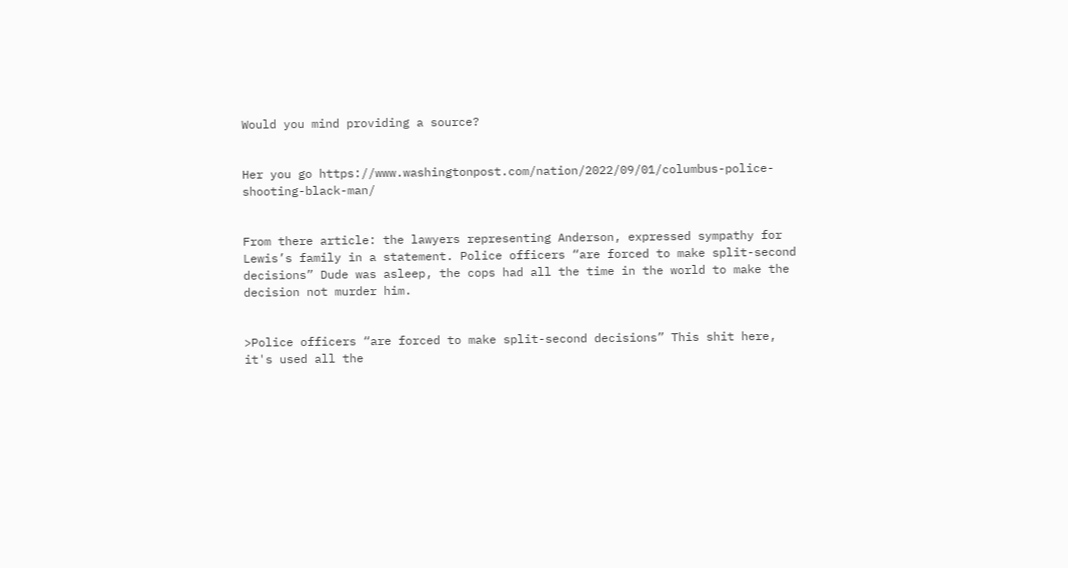Would you mind providing a source?


Her you go https://www.washingtonpost.com/nation/2022/09/01/columbus-police-shooting-black-man/


From there article: the lawyers representing Anderson, expressed sympathy for Lewis’s family in a statement. Police officers “are forced to make split-second decisions” Dude was asleep, the cops had all the time in the world to make the decision not murder him.


>Police officers “are forced to make split-second decisions” This shit here, it's used all the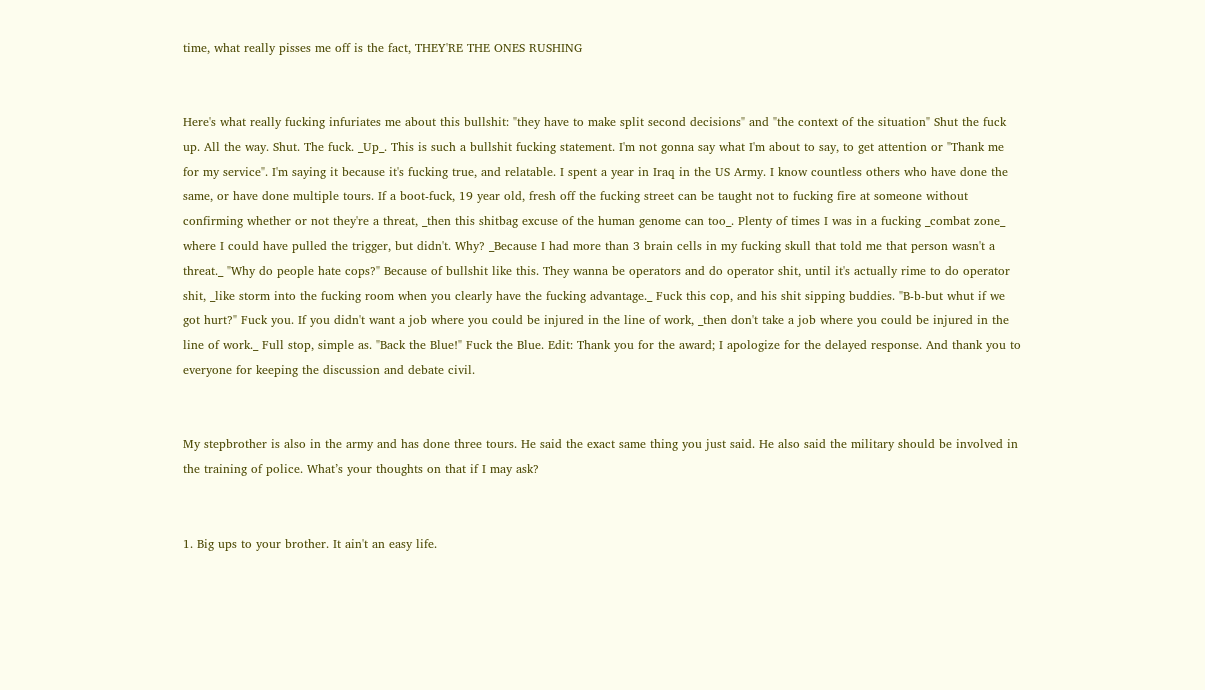time, what really pisses me off is the fact, THEY'RE THE ONES RUSHING


Here's what really fucking infuriates me about this bullshit: "they have to make split second decisions" and "the context of the situation" Shut the fuck up. All the way. Shut. The fuck. _Up_. This is such a bullshit fucking statement. I'm not gonna say what I'm about to say, to get attention or "Thank me for my service". I'm saying it because it's fucking true, and relatable. I spent a year in Iraq in the US Army. I know countless others who have done the same, or have done multiple tours. If a boot-fuck, 19 year old, fresh off the fucking street can be taught not to fucking fire at someone without confirming whether or not they're a threat, _then this shitbag excuse of the human genome can too_. Plenty of times I was in a fucking _combat zone_ where I could have pulled the trigger, but didn't. Why? _Because I had more than 3 brain cells in my fucking skull that told me that person wasn't a threat._ "Why do people hate cops?" Because of bullshit like this. They wanna be operators and do operator shit, until it's actually rime to do operator shit, _like storm into the fucking room when you clearly have the fucking advantage._ Fuck this cop, and his shit sipping buddies. "B-b-but whut if we got hurt?" Fuck you. If you didn't want a job where you could be injured in the line of work, _then don't take a job where you could be injured in the line of work._ Full stop, simple as. "Back the Blue!" Fuck the Blue. Edit: Thank you for the award; I apologize for the delayed response. And thank you to everyone for keeping the discussion and debate civil.


My stepbrother is also in the army and has done three tours. He said the exact same thing you just said. He also said the military should be involved in the training of police. What’s your thoughts on that if I may ask?


1. Big ups to your brother. It ain't an easy life.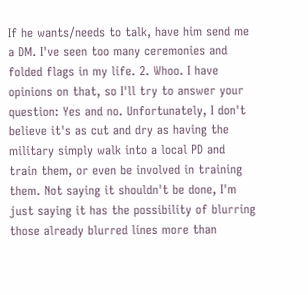If he wants/needs to talk, have him send me a DM. I've seen too many ceremonies and folded flags in my life. 2. Whoo. I have opinions on that, so I'll try to answer your question: Yes and no. Unfortunately, I don't believe it's as cut and dry as having the military simply walk into a local PD and train them, or even be involved in training them. Not saying it shouldn't be done, I'm just saying it has the possibility of blurring those already blurred lines more than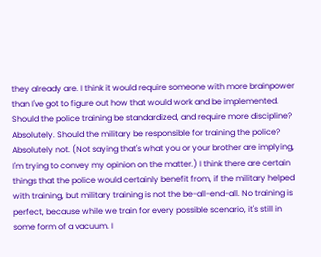they already are. I think it would require someone with more brainpower than I've got to figure out how that would work and be implemented. Should the police training be standardized, and require more discipline? Absolutely. Should the military be responsible for training the police? Absolutely not. (Not saying that's what you or your brother are implying, I'm trying to convey my opinion on the matter.) I think there are certain things that the police would certainly benefit from, if the military helped with training, but military training is not the be-all-end-all. No training is perfect, because while we train for every possible scenario, it's still in some form of a vacuum. I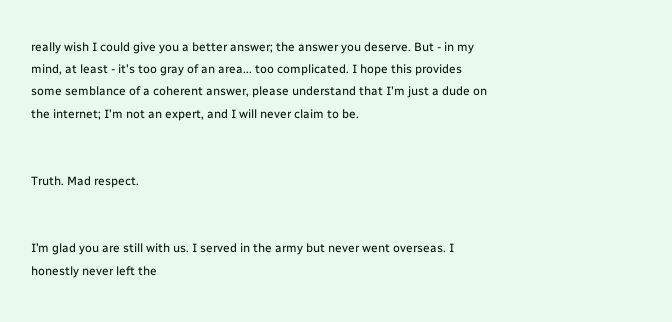really wish I could give you a better answer; the answer you deserve. But - in my mind, at least - it's too gray of an area... too complicated. I hope this provides some semblance of a coherent answer, please understand that I'm just a dude on the internet; I'm not an expert, and I will never claim to be.


Truth. Mad respect.


I’m glad you are still with us. I served in the army but never went overseas. I honestly never left the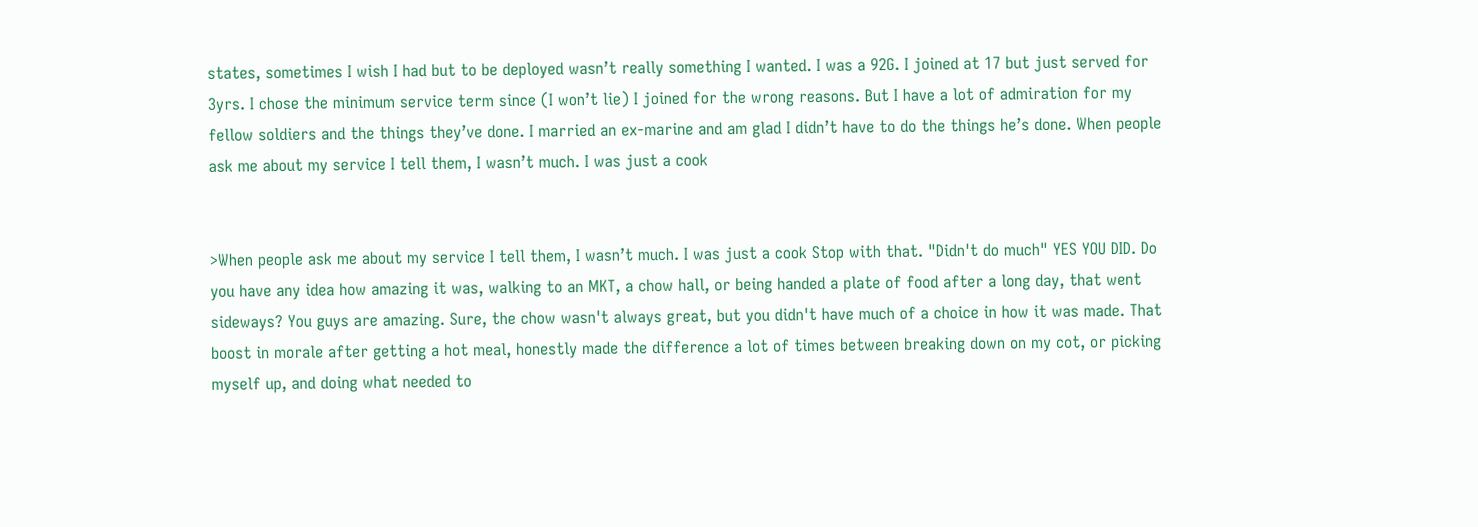states, sometimes I wish I had but to be deployed wasn’t really something I wanted. I was a 92G. I joined at 17 but just served for 3yrs. I chose the minimum service term since (I won’t lie) I joined for the wrong reasons. But I have a lot of admiration for my fellow soldiers and the things they’ve done. I married an ex-marine and am glad I didn’t have to do the things he’s done. When people ask me about my service I tell them, I wasn’t much. I was just a cook


>When people ask me about my service I tell them, I wasn’t much. I was just a cook Stop with that. "Didn't do much" YES YOU DID. Do you have any idea how amazing it was, walking to an MKT, a chow hall, or being handed a plate of food after a long day, that went sideways? You guys are amazing. Sure, the chow wasn't always great, but you didn't have much of a choice in how it was made. That boost in morale after getting a hot meal, honestly made the difference a lot of times between breaking down on my cot, or picking myself up, and doing what needed to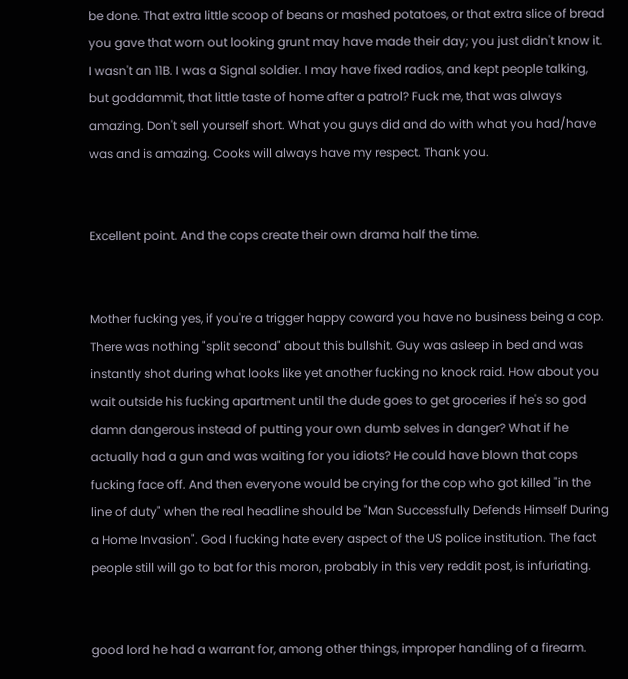be done. That extra little scoop of beans or mashed potatoes, or that extra slice of bread you gave that worn out looking grunt may have made their day; you just didn't know it. I wasn't an 11B. I was a Signal soldier. I may have fixed radios, and kept people talking, but goddammit, that little taste of home after a patrol? Fuck me, that was always amazing. Don't sell yourself short. What you guys did and do with what you had/have was and is amazing. Cooks will always have my respect. Thank you.


Excellent point. And the cops create their own drama half the time.


Mother fucking yes, if you're a trigger happy coward you have no business being a cop. There was nothing "split second" about this bullshit. Guy was asleep in bed and was instantly shot during what looks like yet another fucking no knock raid. How about you wait outside his fucking apartment until the dude goes to get groceries if he's so god damn dangerous instead of putting your own dumb selves in danger? What if he actually had a gun and was waiting for you idiots? He could have blown that cops fucking face off. And then everyone would be crying for the cop who got killed "in the line of duty" when the real headline should be "Man Successfully Defends Himself During a Home Invasion". God I fucking hate every aspect of the US police institution. The fact people still will go to bat for this moron, probably in this very reddit post, is infuriating.


good lord he had a warrant for, among other things, improper handling of a firearm.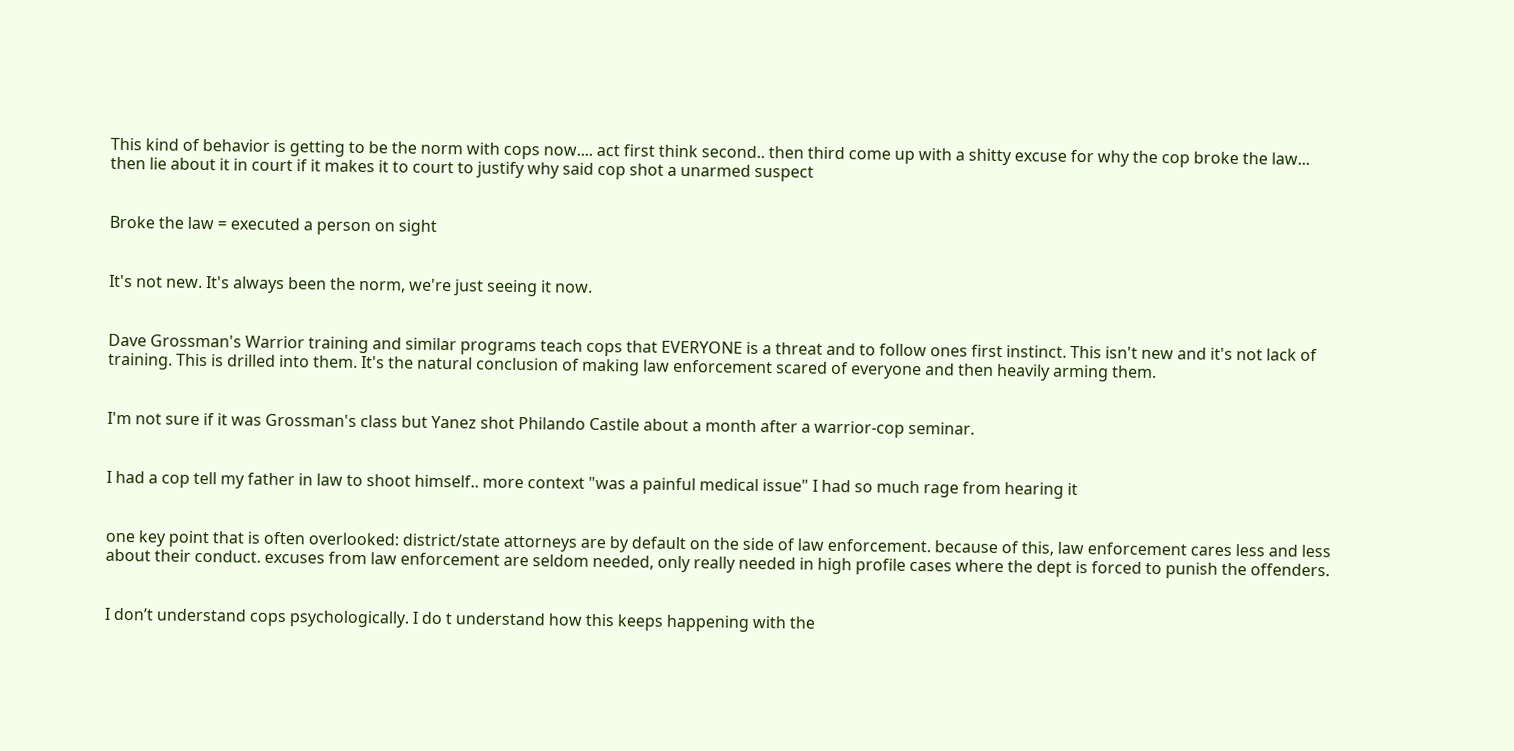This kind of behavior is getting to be the norm with cops now.... act first think second.. then third come up with a shitty excuse for why the cop broke the law... then lie about it in court if it makes it to court to justify why said cop shot a unarmed suspect


Broke the law = executed a person on sight


It's not new. It's always been the norm, we're just seeing it now.


Dave Grossman's Warrior training and similar programs teach cops that EVERYONE is a threat and to follow ones first instinct. This isn't new and it's not lack of training. This is drilled into them. It's the natural conclusion of making law enforcement scared of everyone and then heavily arming them.


I'm not sure if it was Grossman's class but Yanez shot Philando Castile about a month after a warrior-cop seminar.


I had a cop tell my father in law to shoot himself.. more context "was a painful medical issue" I had so much rage from hearing it


one key point that is often overlooked: district/state attorneys are by default on the side of law enforcement. because of this, law enforcement cares less and less about their conduct. excuses from law enforcement are seldom needed, only really needed in high profile cases where the dept is forced to punish the offenders.


I don’t understand cops psychologically. I do t understand how this keeps happening with the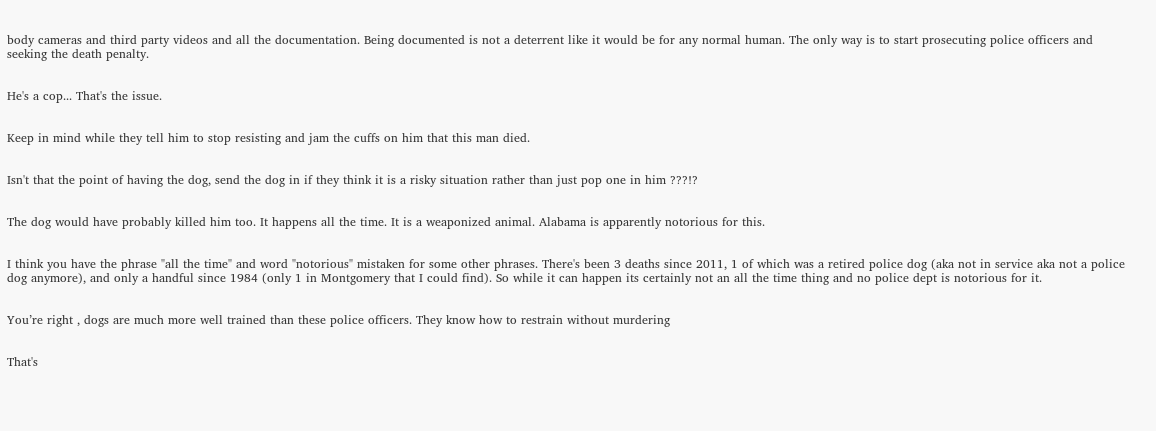body cameras and third party videos and all the documentation. Being documented is not a deterrent like it would be for any normal human. The only way is to start prosecuting police officers and seeking the death penalty.


He's a cop... That's the issue.


Keep in mind while they tell him to stop resisting and jam the cuffs on him that this man died.


Isn't that the point of having the dog, send the dog in if they think it is a risky situation rather than just pop one in him ???!?


The dog would have probably killed him too. It happens all the time. It is a weaponized animal. Alabama is apparently notorious for this.


I think you have the phrase "all the time" and word "notorious" mistaken for some other phrases. There's been 3 deaths since 2011, 1 of which was a retired police dog (aka not in service aka not a police dog anymore), and only a handful since 1984 (only 1 in Montgomery that I could find). So while it can happen its certainly not an all the time thing and no police dept is notorious for it.


You’re right , dogs are much more well trained than these police officers. They know how to restrain without murdering


That's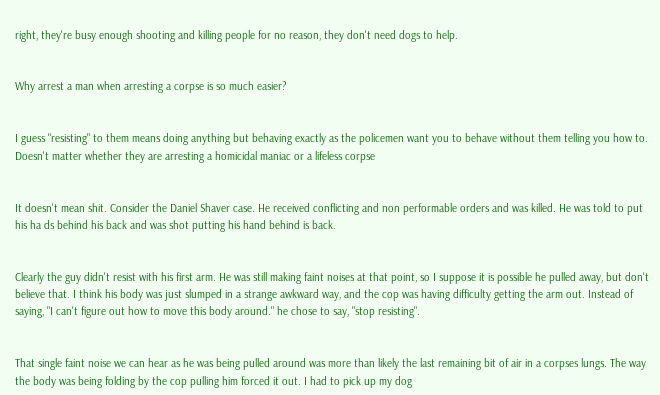right, they're busy enough shooting and killing people for no reason, they don't need dogs to help.


Why arrest a man when arresting a corpse is so much easier?


I guess "resisting" to them means doing anything but behaving exactly as the policemen want you to behave without them telling you how to. Doesn't matter whether they are arresting a homicidal maniac or a lifeless corpse


It doesn't mean shit. Consider the Daniel Shaver case. He received conflicting and non performable orders and was killed. He was told to put his ha ds behind his back and was shot putting his hand behind is back.


Clearly the guy didn't resist with his first arm. He was still making faint noises at that point, so I suppose it is possible he pulled away, but don't believe that. I think his body was just slumped in a strange awkward way, and the cop was having difficulty getting the arm out. Instead of saying, "I can't figure out how to move this body around." he chose to say, "stop resisting".


That single faint noise we can hear as he was being pulled around was more than likely the last remaining bit of air in a corpses lungs. The way the body was being folding by the cop pulling him forced it out. I had to pick up my dog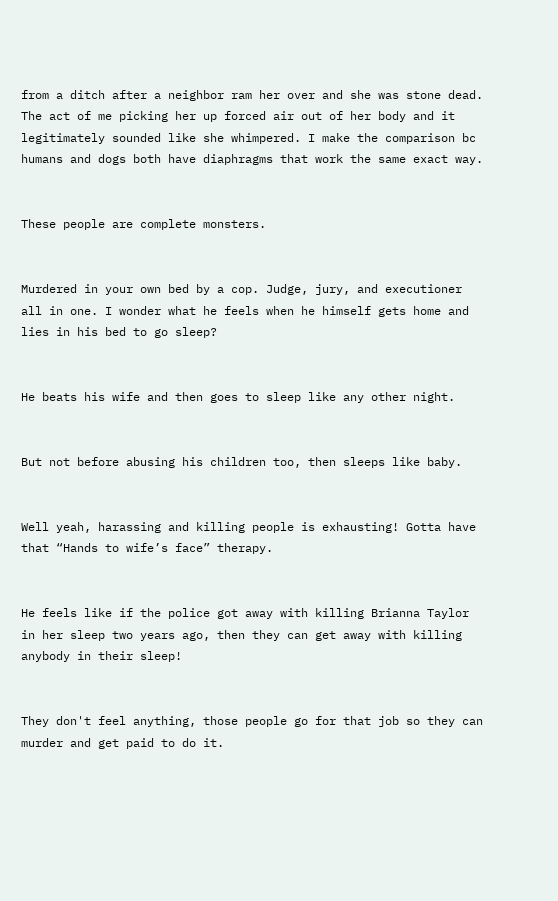from a ditch after a neighbor ram her over and she was stone dead. The act of me picking her up forced air out of her body and it legitimately sounded like she whimpered. I make the comparison bc humans and dogs both have diaphragms that work the same exact way.


These people are complete monsters.


Murdered in your own bed by a cop. Judge, jury, and executioner all in one. I wonder what he feels when he himself gets home and lies in his bed to go sleep?


He beats his wife and then goes to sleep like any other night.


But not before abusing his children too, then sleeps like baby.


Well yeah, harassing and killing people is exhausting! Gotta have that “Hands to wife’s face” therapy.


He feels like if the police got away with killing Brianna Taylor in her sleep two years ago, then they can get away with killing anybody in their sleep!


They don't feel anything, those people go for that job so they can murder and get paid to do it.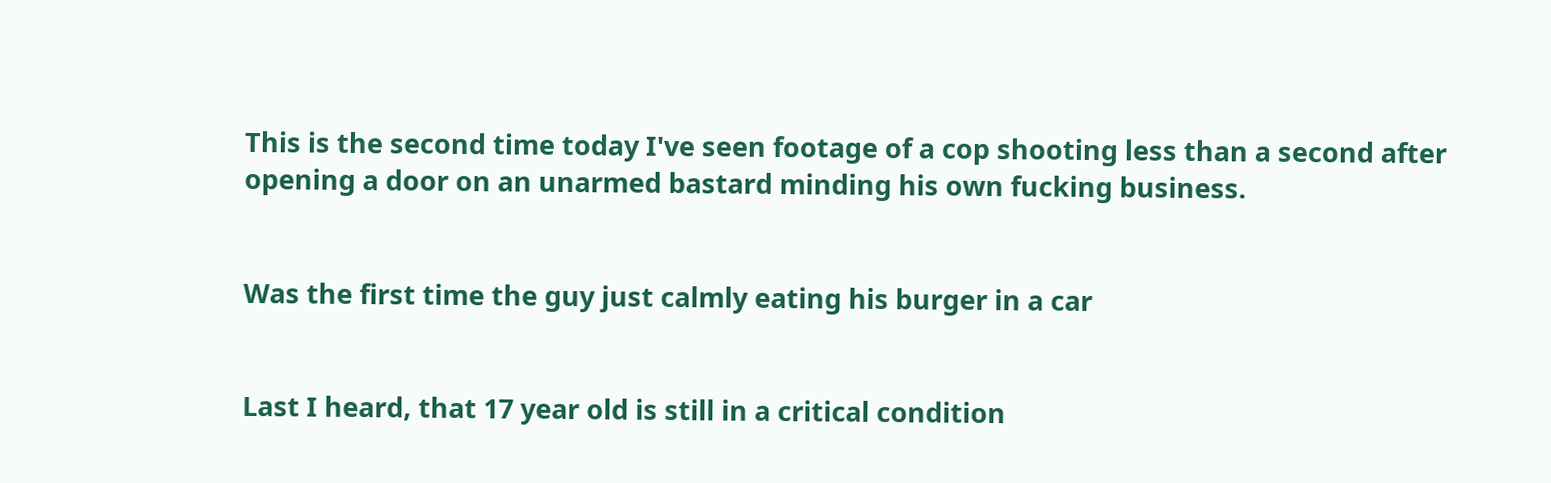This is the second time today I've seen footage of a cop shooting less than a second after opening a door on an unarmed bastard minding his own fucking business.


Was the first time the guy just calmly eating his burger in a car


Last I heard, that 17 year old is still in a critical condition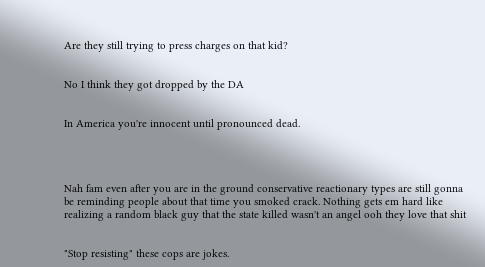Are they still trying to press charges on that kid?


No I think they got dropped by the DA


In America you're innocent until pronounced dead.




Nah fam even after you are in the ground conservative reactionary types are still gonna be reminding people about that time you smoked crack. Nothing gets em hard like realizing a random black guy that the state killed wasn't an angel ooh they love that shit


"Stop resisting" these cops are jokes.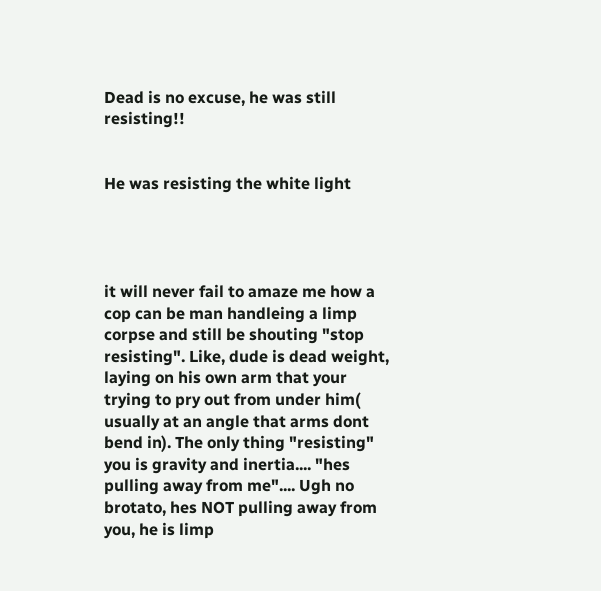Dead is no excuse, he was still resisting!!


He was resisting the white light




it will never fail to amaze me how a cop can be man handleing a limp corpse and still be shouting "stop resisting". Like, dude is dead weight, laying on his own arm that your trying to pry out from under him( usually at an angle that arms dont bend in). The only thing "resisting" you is gravity and inertia.... "hes pulling away from me".... Ugh no brotato, hes NOT pulling away from you, he is limp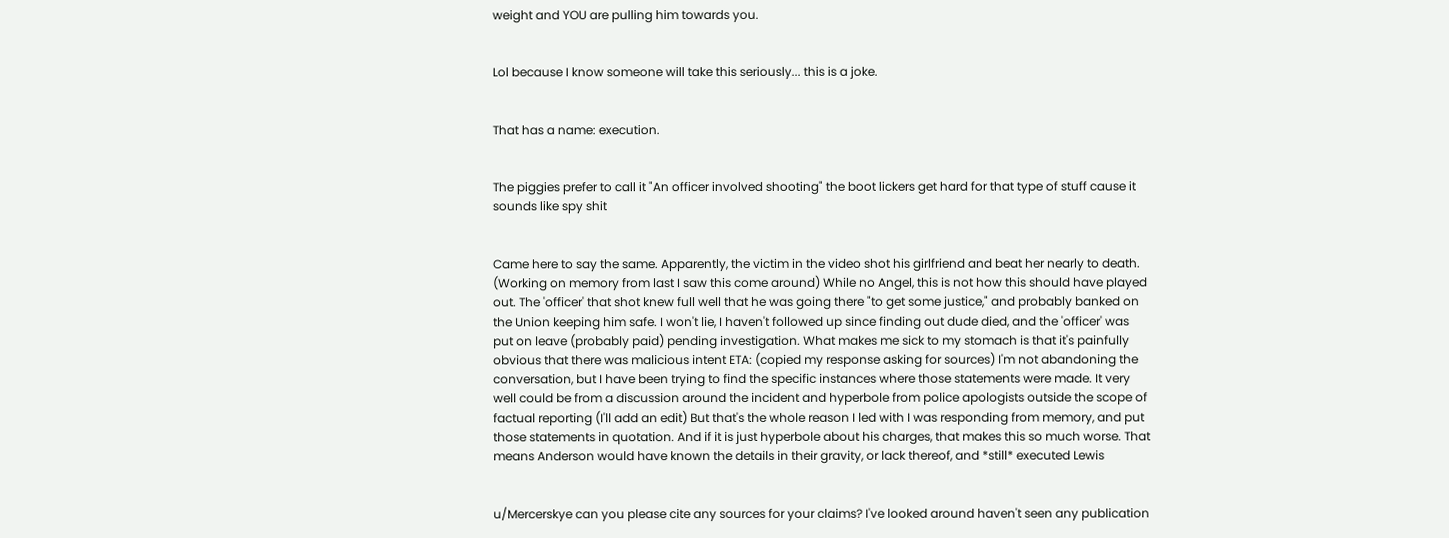weight and YOU are pulling him towards you.


Lol because I know someone will take this seriously... this is a joke.


That has a name: execution.


The piggies prefer to call it "An officer involved shooting" the boot lickers get hard for that type of stuff cause it sounds like spy shit


Came here to say the same. Apparently, the victim in the video shot his girlfriend and beat her nearly to death. (Working on memory from last I saw this come around) While no Angel, this is not how this should have played out. The 'officer' that shot knew full well that he was going there "to get some justice," and probably banked on the Union keeping him safe. I won't lie, I haven't followed up since finding out dude died, and the 'officer' was put on leave (probably paid) pending investigation. What makes me sick to my stomach is that it's painfully obvious that there was malicious intent ETA: (copied my response asking for sources) I'm not abandoning the conversation, but I have been trying to find the specific instances where those statements were made. It very well could be from a discussion around the incident and hyperbole from police apologists outside the scope of factual reporting (I'll add an edit) But that's the whole reason I led with I was responding from memory, and put those statements in quotation. And if it is just hyperbole about his charges, that makes this so much worse. That means Anderson would have known the details in their gravity, or lack thereof, and *still* executed Lewis


u/Mercerskye can you please cite any sources for your claims? I've looked around haven't seen any publication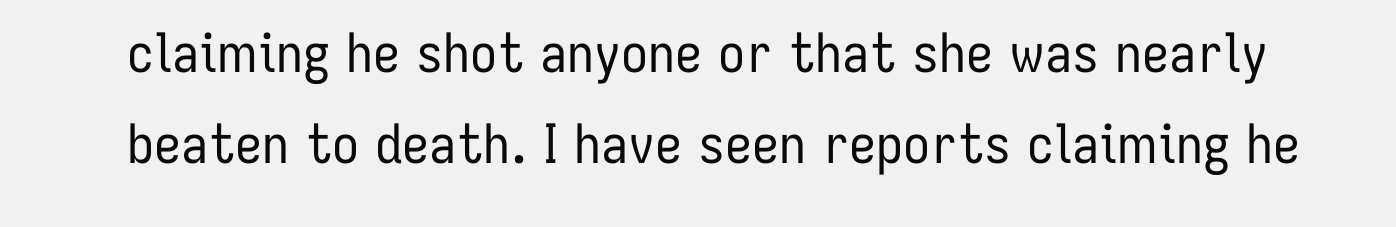claiming he shot anyone or that she was nearly beaten to death. I have seen reports claiming he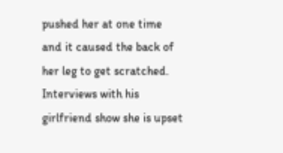pushed her at one time and it caused the back of her leg to get scratched. Interviews with his girlfriend show she is upset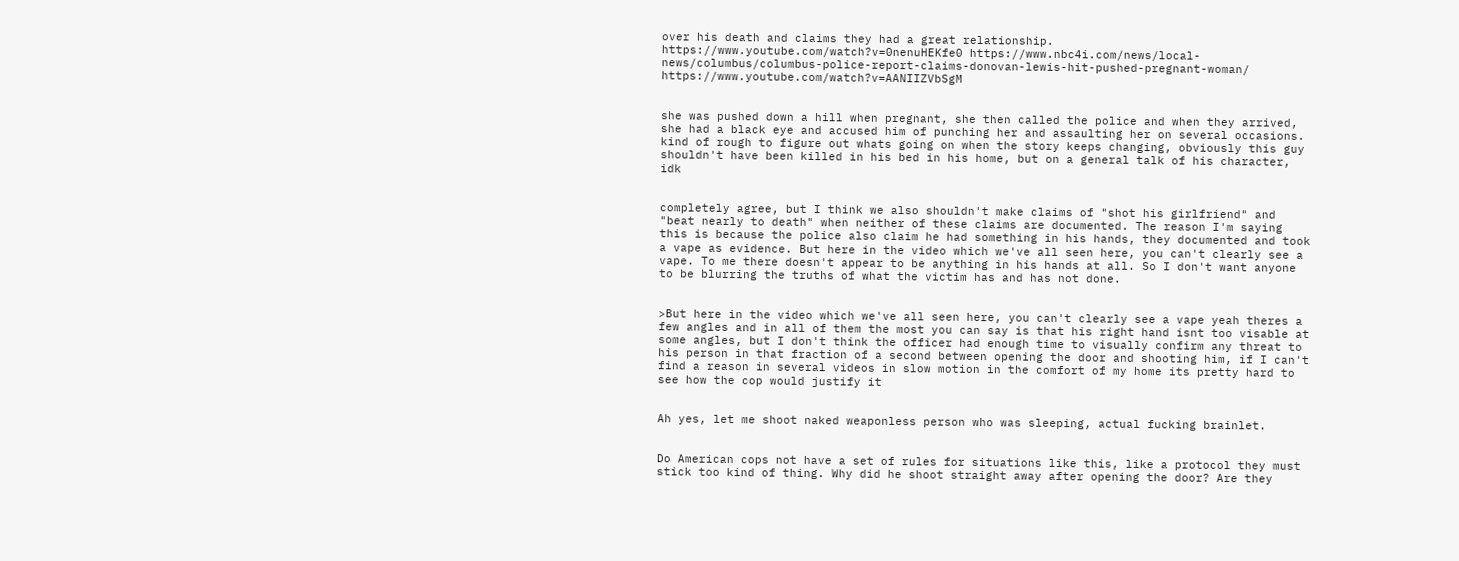over his death and claims they had a great relationship. https://www.youtube.com/watch?v=0nenuHEKfe0 https://www.nbc4i.com/news/local-news/columbus/columbus-police-report-claims-donovan-lewis-hit-pushed-pregnant-woman/ https://www.youtube.com/watch?v=AANIIZVbSgM


she was pushed down a hill when pregnant, she then called the police and when they arrived, she had a black eye and accused him of punching her and assaulting her on several occasions. kind of rough to figure out whats going on when the story keeps changing, obviously this guy shouldn't have been killed in his bed in his home, but on a general talk of his character, idk


completely agree, but I think we also shouldn't make claims of "shot his girlfriend" and "beat nearly to death" when neither of these claims are documented. The reason I'm saying this is because the police also claim he had something in his hands, they documented and took a vape as evidence. But here in the video which we've all seen here, you can't clearly see a vape. To me there doesn't appear to be anything in his hands at all. So I don't want anyone to be blurring the truths of what the victim has and has not done.


>But here in the video which we've all seen here, you can't clearly see a vape yeah theres a few angles and in all of them the most you can say is that his right hand isnt too visable at some angles, but I don't think the officer had enough time to visually confirm any threat to his person in that fraction of a second between opening the door and shooting him, if I can't find a reason in several videos in slow motion in the comfort of my home its pretty hard to see how the cop would justify it


Ah yes, let me shoot naked weaponless person who was sleeping, actual fucking brainlet.


Do American cops not have a set of rules for situations like this, like a protocol they must stick too kind of thing. Why did he shoot straight away after opening the door? Are they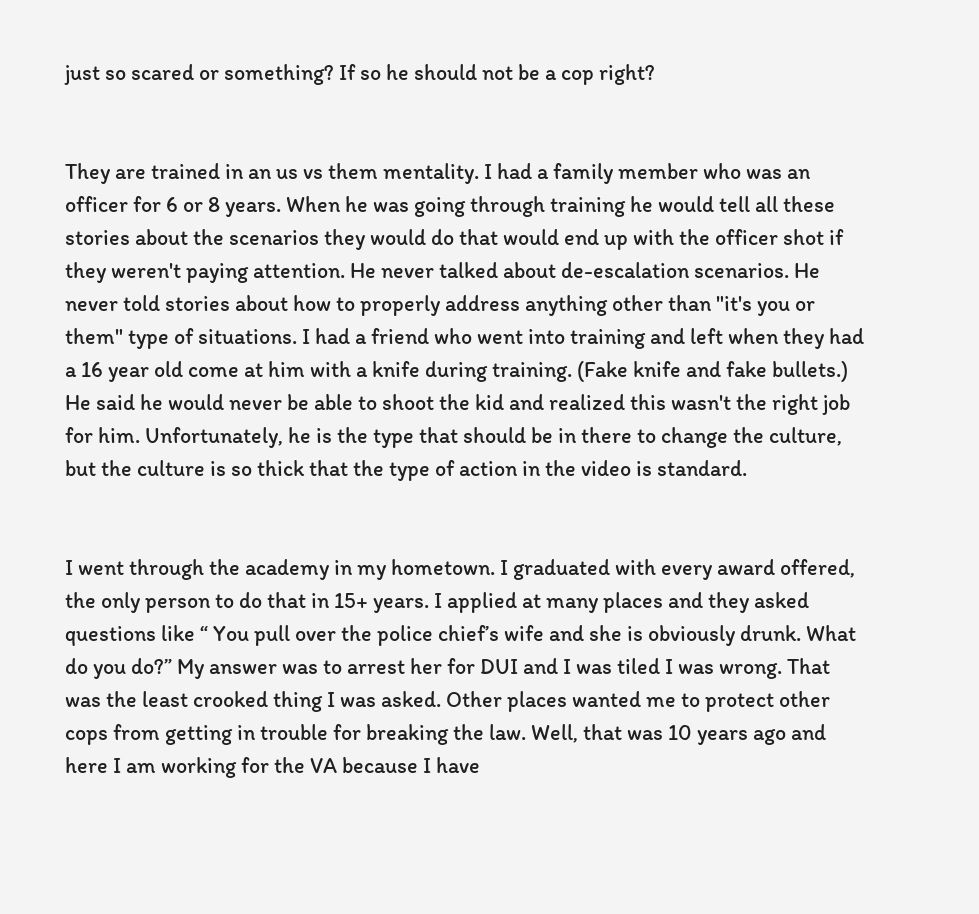just so scared or something? If so he should not be a cop right?


They are trained in an us vs them mentality. I had a family member who was an officer for 6 or 8 years. When he was going through training he would tell all these stories about the scenarios they would do that would end up with the officer shot if they weren't paying attention. He never talked about de-escalation scenarios. He never told stories about how to properly address anything other than "it's you or them" type of situations. I had a friend who went into training and left when they had a 16 year old come at him with a knife during training. (Fake knife and fake bullets.) He said he would never be able to shoot the kid and realized this wasn't the right job for him. Unfortunately, he is the type that should be in there to change the culture, but the culture is so thick that the type of action in the video is standard.


I went through the academy in my hometown. I graduated with every award offered, the only person to do that in 15+ years. I applied at many places and they asked questions like “ You pull over the police chief’s wife and she is obviously drunk. What do you do?” My answer was to arrest her for DUI and I was tiled I was wrong. That was the least crooked thing I was asked. Other places wanted me to protect other cops from getting in trouble for breaking the law. Well, that was 10 years ago and here I am working for the VA because I have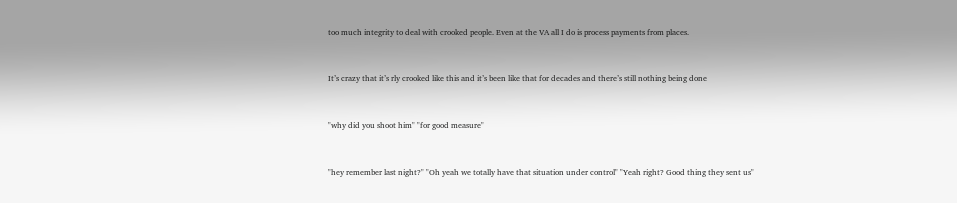too much integrity to deal with crooked people. Even at the VA all I do is process payments from places.


It’s crazy that it’s rly crooked like this and it’s been like that for decades and there’s still nothing being done


"why did you shoot him" "for good measure"


"hey remember last night?" "Oh yeah we totally have that situation under control" "Yeah right? Good thing they sent us"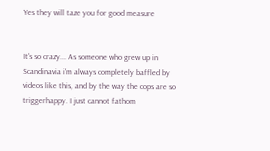Yes they will taze you for good measure


It's so crazy... As someone who grew up in Scandinavia i'm always completely baffled by videos like this, and by the way the cops are so triggerhappy. I just cannot fathom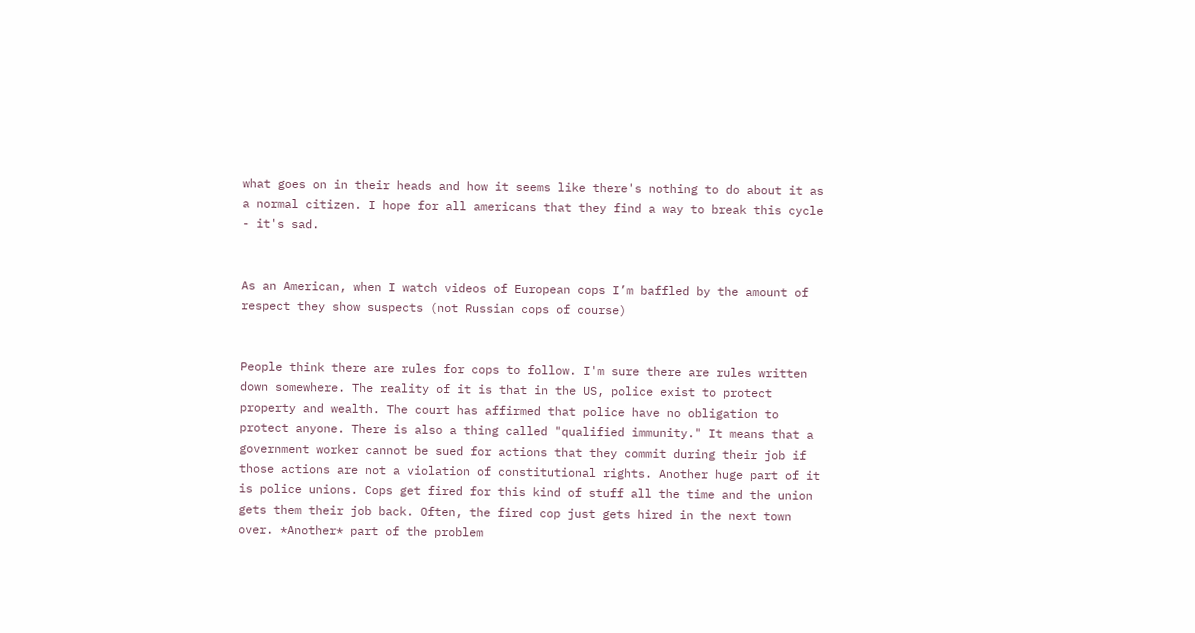what goes on in their heads and how it seems like there's nothing to do about it as a normal citizen. I hope for all americans that they find a way to break this cycle - it's sad.


As an American, when I watch videos of European cops I’m baffled by the amount of respect they show suspects (not Russian cops of course)


People think there are rules for cops to follow. I'm sure there are rules written down somewhere. The reality of it is that in the US, police exist to protect property and wealth. The court has affirmed that police have no obligation to protect anyone. There is also a thing called "qualified immunity." It means that a government worker cannot be sued for actions that they commit during their job if those actions are not a violation of constitutional rights. Another huge part of it is police unions. Cops get fired for this kind of stuff all the time and the union gets them their job back. Often, the fired cop just gets hired in the next town over. *Another* part of the problem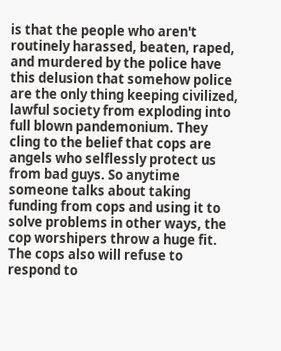is that the people who aren't routinely harassed, beaten, raped, and murdered by the police have this delusion that somehow police are the only thing keeping civilized, lawful society from exploding into full blown pandemonium. They cling to the belief that cops are angels who selflessly protect us from bad guys. So anytime someone talks about taking funding from cops and using it to solve problems in other ways, the cop worshipers throw a huge fit. The cops also will refuse to respond to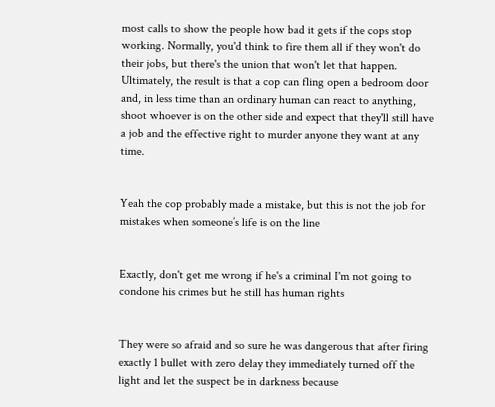most calls to show the people how bad it gets if the cops stop working. Normally, you'd think to fire them all if they won't do their jobs, but there's the union that won't let that happen. Ultimately, the result is that a cop can fling open a bedroom door and, in less time than an ordinary human can react to anything, shoot whoever is on the other side and expect that they'll still have a job and the effective right to murder anyone they want at any time.


Yeah the cop probably made a mistake, but this is not the job for mistakes when someone’s life is on the line


Exactly, don't get me wrong if he's a criminal I'm not going to condone his crimes but he still has human rights


They were so afraid and so sure he was dangerous that after firing exactly 1 bullet with zero delay they immediately turned off the light and let the suspect be in darkness because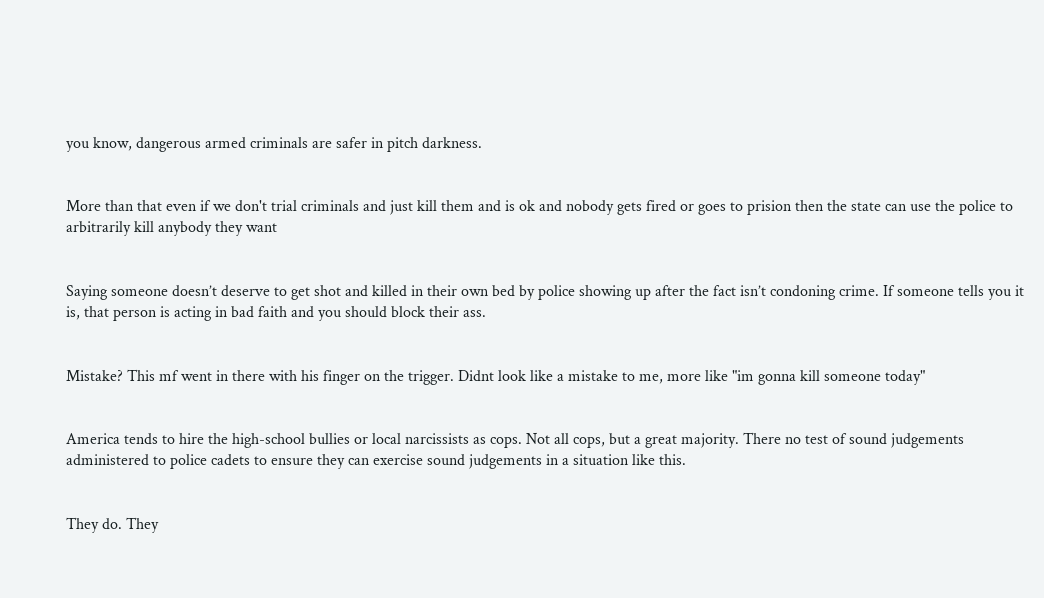you know, dangerous armed criminals are safer in pitch darkness.


More than that even if we don't trial criminals and just kill them and is ok and nobody gets fired or goes to prision then the state can use the police to arbitrarily kill anybody they want


Saying someone doesn’t deserve to get shot and killed in their own bed by police showing up after the fact isn’t condoning crime. If someone tells you it is, that person is acting in bad faith and you should block their ass.


Mistake? This mf went in there with his finger on the trigger. Didnt look like a mistake to me, more like "im gonna kill someone today"


America tends to hire the high-school bullies or local narcissists as cops. Not all cops, but a great majority. There no test of sound judgements administered to police cadets to ensure they can exercise sound judgements in a situation like this.


They do. They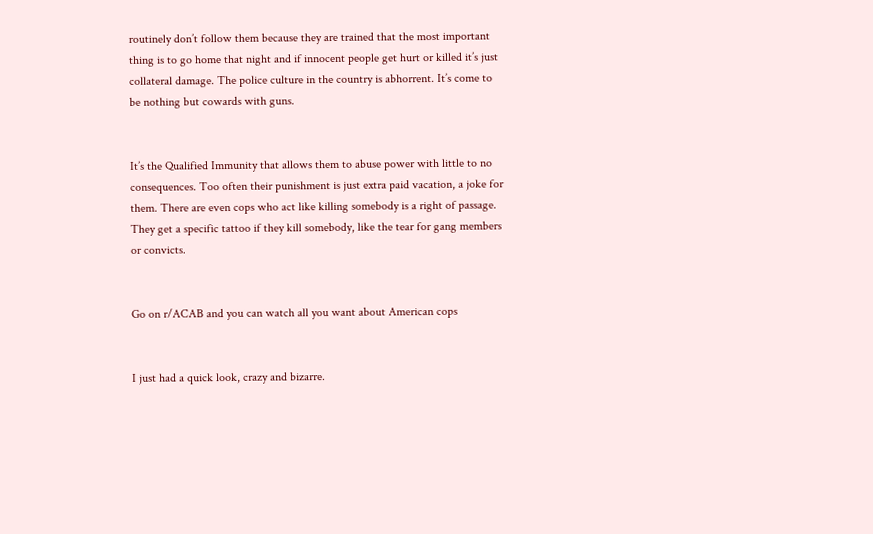routinely don’t follow them because they are trained that the most important thing is to go home that night and if innocent people get hurt or killed it’s just collateral damage. The police culture in the country is abhorrent. It’s come to be nothing but cowards with guns.


It’s the Qualified Immunity that allows them to abuse power with little to no consequences. Too often their punishment is just extra paid vacation, a joke for them. There are even cops who act like killing somebody is a right of passage. They get a specific tattoo if they kill somebody, like the tear for gang members or convicts.


Go on r/ACAB and you can watch all you want about American cops


I just had a quick look, crazy and bizarre.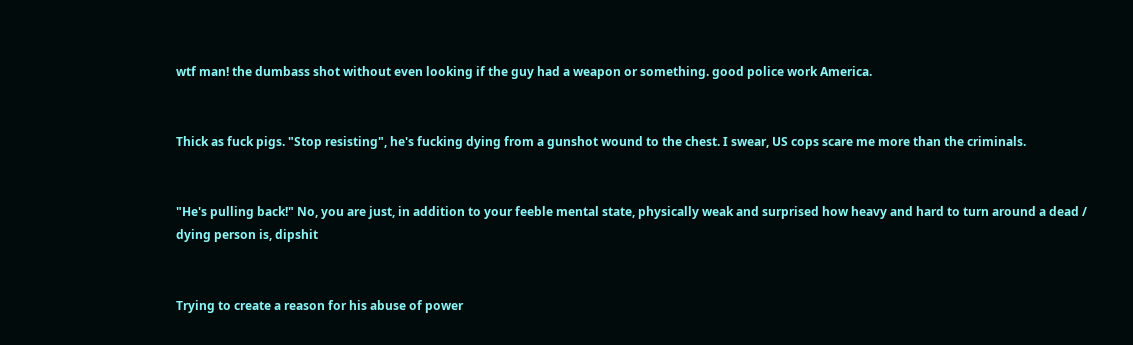wtf man! the dumbass shot without even looking if the guy had a weapon or something. good police work America.


Thick as fuck pigs. "Stop resisting", he's fucking dying from a gunshot wound to the chest. I swear, US cops scare me more than the criminals.


"He's pulling back!" No, you are just, in addition to your feeble mental state, physically weak and surprised how heavy and hard to turn around a dead / dying person is, dipshit


Trying to create a reason for his abuse of power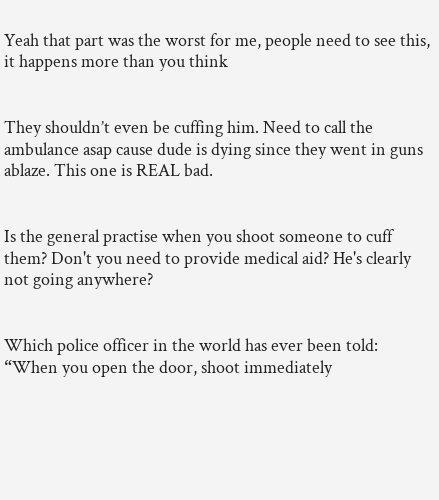Yeah that part was the worst for me, people need to see this, it happens more than you think


They shouldn’t even be cuffing him. Need to call the ambulance asap cause dude is dying since they went in guns ablaze. This one is REAL bad.


Is the general practise when you shoot someone to cuff them? Don't you need to provide medical aid? He's clearly not going anywhere?


Which police officer in the world has ever been told: “When you open the door, shoot immediately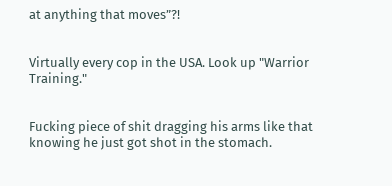at anything that moves”?!


Virtually every cop in the USA. Look up "Warrior Training."


Fucking piece of shit dragging his arms like that knowing he just got shot in the stomach.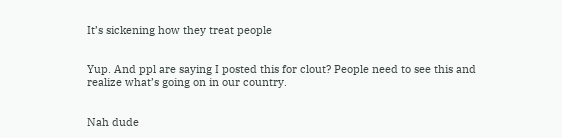It’s sickening how they treat people


Yup. And ppl are saying I posted this for clout? People need to see this and realize what’s going on in our country.


Nah dude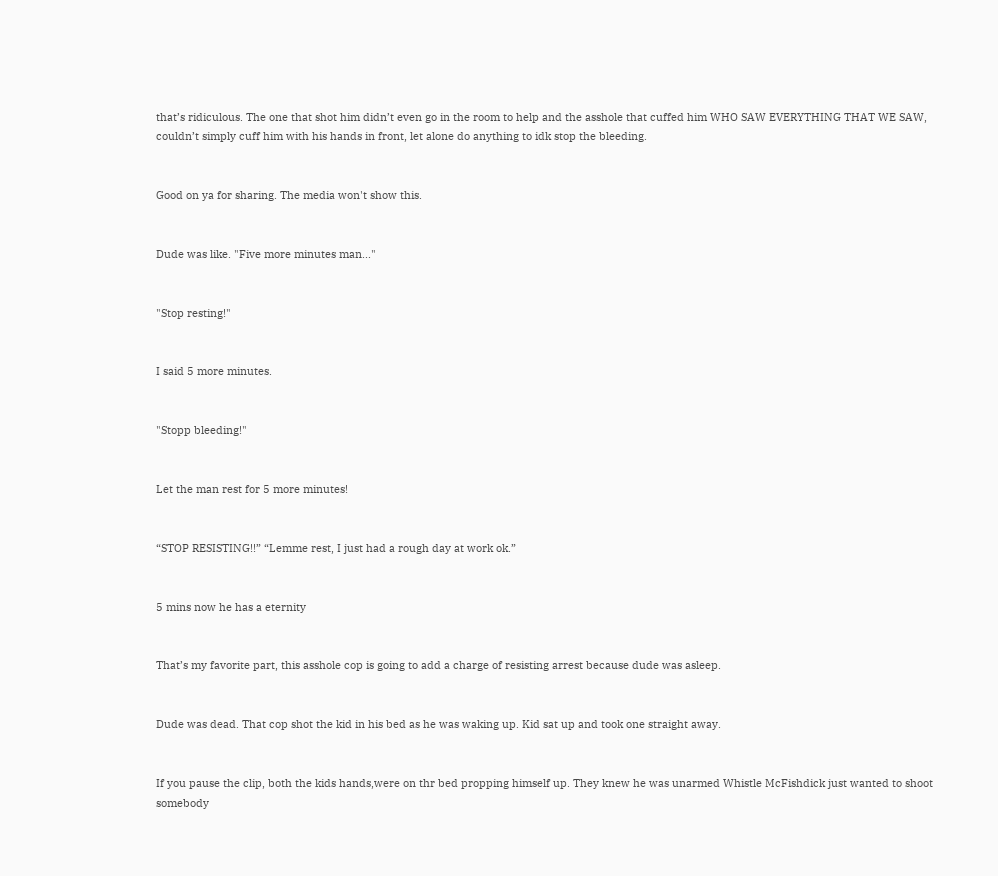that’s ridiculous. The one that shot him didn’t even go in the room to help and the asshole that cuffed him WHO SAW EVERYTHING THAT WE SAW, couldn’t simply cuff him with his hands in front, let alone do anything to idk stop the bleeding.


Good on ya for sharing. The media won't show this.


Dude was like. "Five more minutes man..."


"Stop resting!"


I said 5 more minutes.


"Stopp bleeding!"


Let the man rest for 5 more minutes!


“STOP RESISTING!!” “Lemme rest, I just had a rough day at work ok.”


5 mins now he has a eternity


That’s my favorite part, this asshole cop is going to add a charge of resisting arrest because dude was asleep.


Dude was dead. That cop shot the kid in his bed as he was waking up. Kid sat up and took one straight away.


If you pause the clip, both the kids hands,were on thr bed propping himself up. They knew he was unarmed Whistle McFishdick just wanted to shoot somebody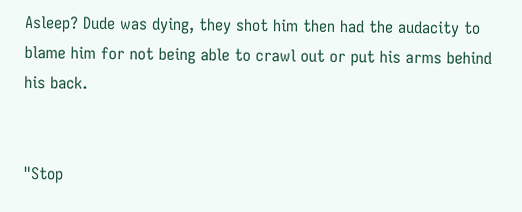Asleep? Dude was dying, they shot him then had the audacity to blame him for not being able to crawl out or put his arms behind his back.


"Stop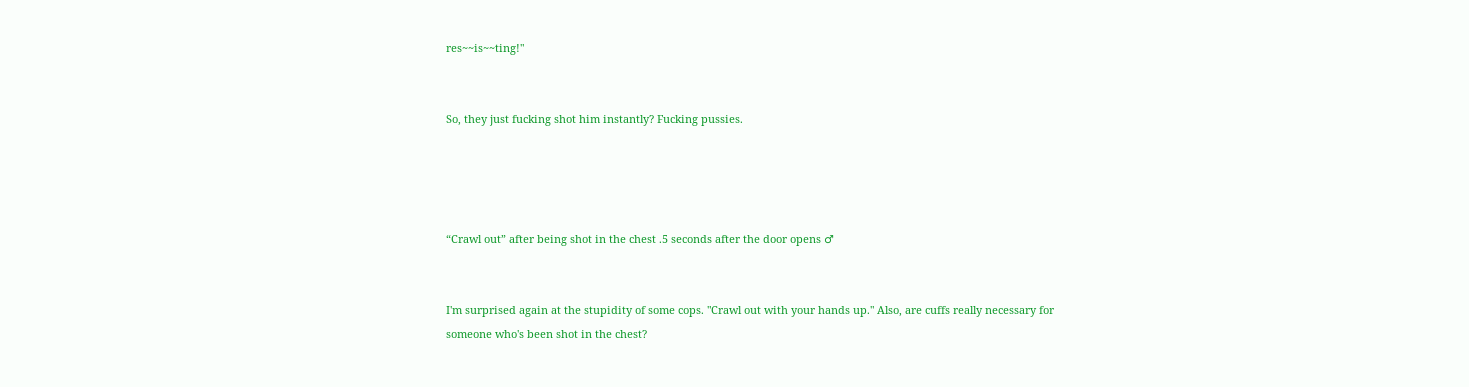res~~is~~ting!"


So, they just fucking shot him instantly? Fucking pussies.




“Crawl out” after being shot in the chest .5 seconds after the door opens ♂


I'm surprised again at the stupidity of some cops. "Crawl out with your hands up." Also, are cuffs really necessary for someone who's been shot in the chest?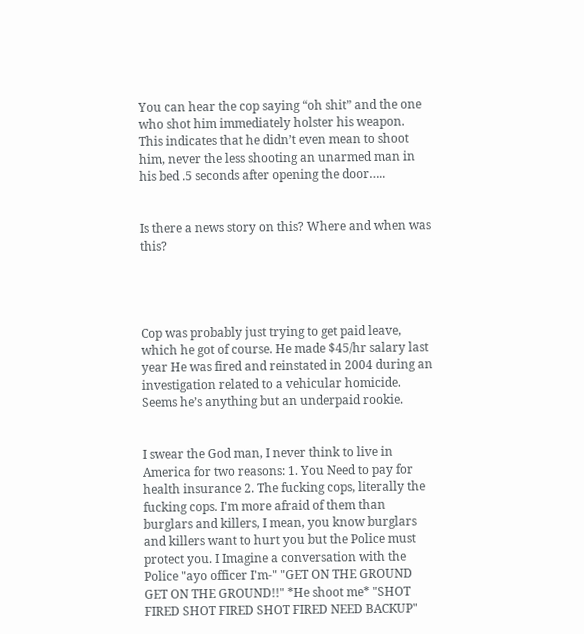You can hear the cop saying “oh shit” and the one who shot him immediately holster his weapon. This indicates that he didn’t even mean to shoot him, never the less shooting an unarmed man in his bed .5 seconds after opening the door…..


Is there a news story on this? Where and when was this?




Cop was probably just trying to get paid leave, which he got of course. He made $45/hr salary last year He was fired and reinstated in 2004 during an investigation related to a vehicular homicide. Seems he’s anything but an underpaid rookie.


I swear the God man, I never think to live in America for two reasons: 1. You Need to pay for health insurance 2. The fucking cops, literally the fucking cops. I'm more afraid of them than burglars and killers, I mean, you know burglars and killers want to hurt you but the Police must protect you. I Imagine a conversation with the Police "ayo officer I'm-" "GET ON THE GROUND GET ON THE GROUND!!" *He shoot me* "SHOT FIRED SHOT FIRED SHOT FIRED NEED BACKUP"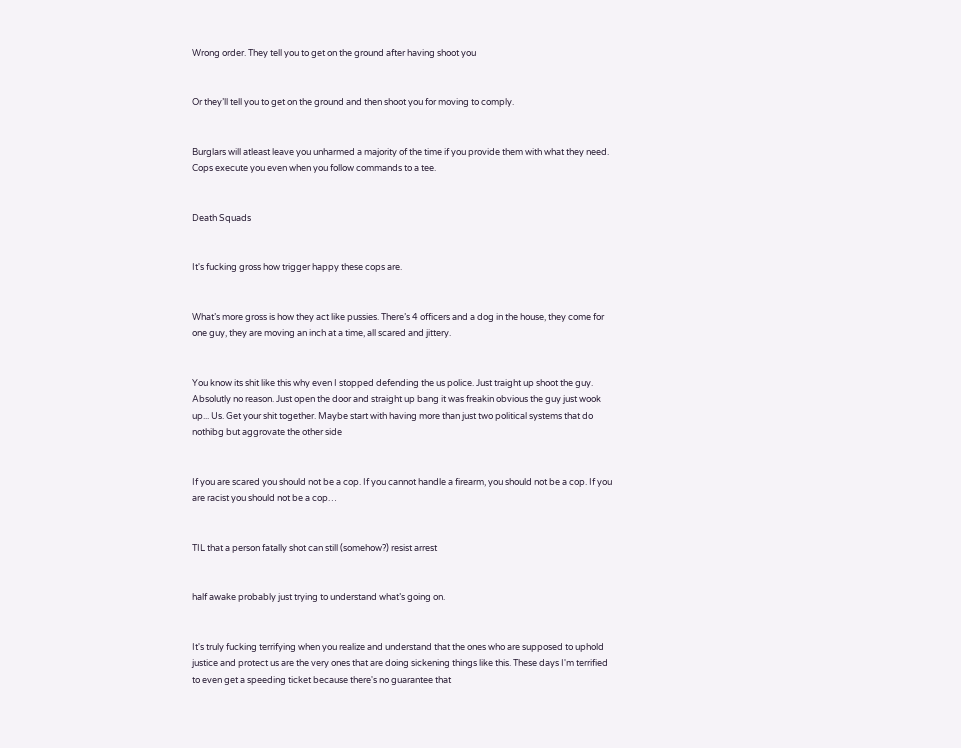Wrong order. They tell you to get on the ground after having shoot you


Or they’ll tell you to get on the ground and then shoot you for moving to comply.


Burglars will atleast leave you unharmed a majority of the time if you provide them with what they need. Cops execute you even when you follow commands to a tee.


Death Squads


It's fucking gross how trigger happy these cops are.


What’s more gross is how they act like pussies. There’s 4 officers and a dog in the house, they come for one guy, they are moving an inch at a time, all scared and jittery.


You know its shit like this why even I stopped defending the us police. Just traight up shoot the guy. Absolutly no reason. Just open the door and straight up bang it was freakin obvious the guy just wook up... Us. Get your shit together. Maybe start with having more than just two political systems that do nothibg but aggrovate the other side


If you are scared you should not be a cop. If you cannot handle a firearm, you should not be a cop. If you are racist you should not be a cop…


TIL that a person fatally shot can still (somehow?) resist arrest


half awake probably just trying to understand what’s going on.


It's truly fucking terrifying when you realize and understand that the ones who are supposed to uphold justice and protect us are the very ones that are doing sickening things like this. These days I'm terrified to even get a speeding ticket because there's no guarantee that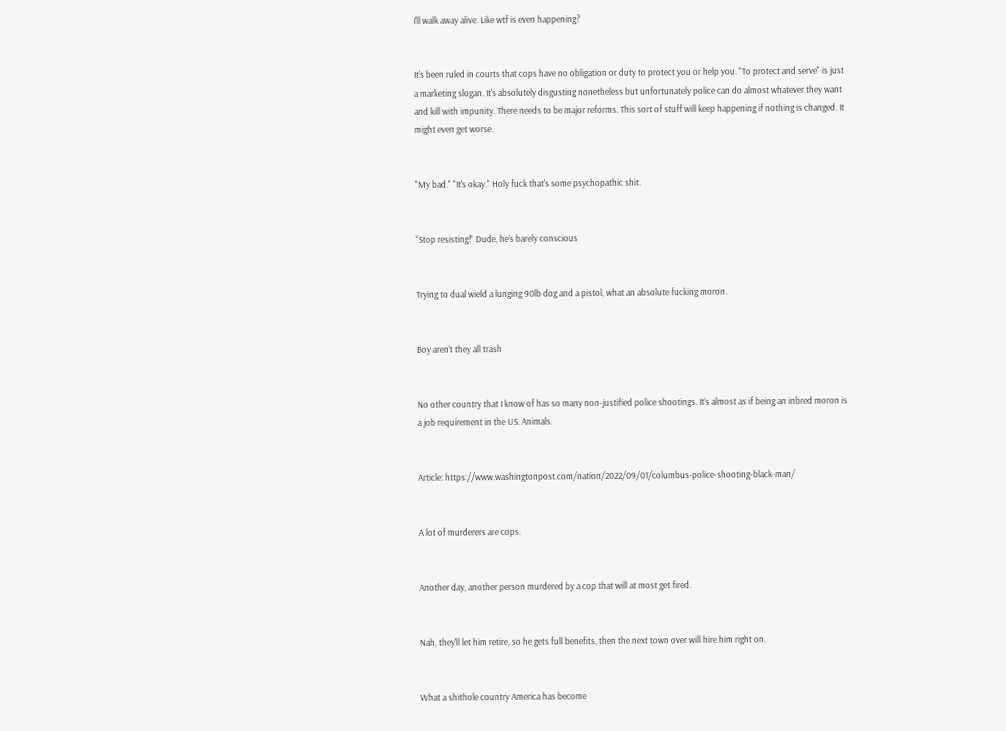I'll walk away alive. Like wtf is even happening?


It's been ruled in courts that cops have no obligation or duty to protect you or help you. "To protect and serve" is just a marketing slogan. It's absolutely disgusting nonetheless but unfortunately police can do almost whatever they want and kill with impunity. There needs to be major reforms. This sort of stuff will keep happening if nothing is changed. It might even get worse.


"My bad." "It's okay." Holy fuck that's some psychopathic shit.


“Stop resisting!” Dude, he’s barely conscious


Trying to dual wield a lunging 90lb dog and a pistol, what an absolute fucking moron.


Boy aren’t they all trash


No other country that I know of has so many non-justified police shootings. It’s almost as if being an inbred moron is a job requirement in the US. Animals.


Article: https://www.washingtonpost.com/nation/2022/09/01/columbus-police-shooting-black-man/


A lot of murderers are cops.


Another day, another person murdered by a cop that will at most get fired.


Nah, they'll let him retire, so he gets full benefits, then the next town over will hire him right on.


What a shithole country America has become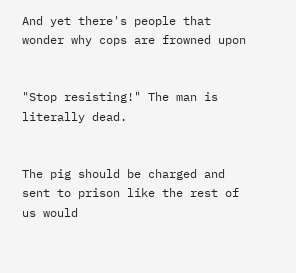And yet there's people that wonder why cops are frowned upon


"Stop resisting!" The man is literally dead.


The pig should be charged and sent to prison like the rest of us would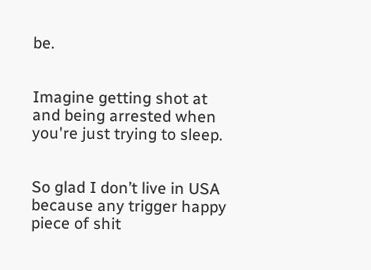be.


Imagine getting shot at and being arrested when you're just trying to sleep.


So glad I don’t live in USA because any trigger happy piece of shit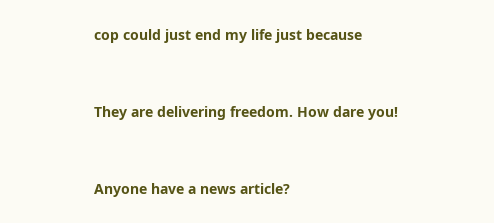cop could just end my life just because


They are delivering freedom. How dare you!


Anyone have a news article?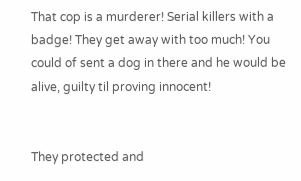That cop is a murderer! Serial killers with a badge! They get away with too much! You could of sent a dog in there and he would be alive, guilty til proving innocent!


They protected and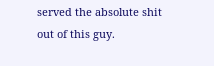served the absolute shit out of this guy.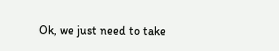Ok, we just need to take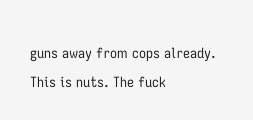guns away from cops already. This is nuts. The fuck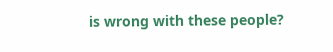is wrong with these people?